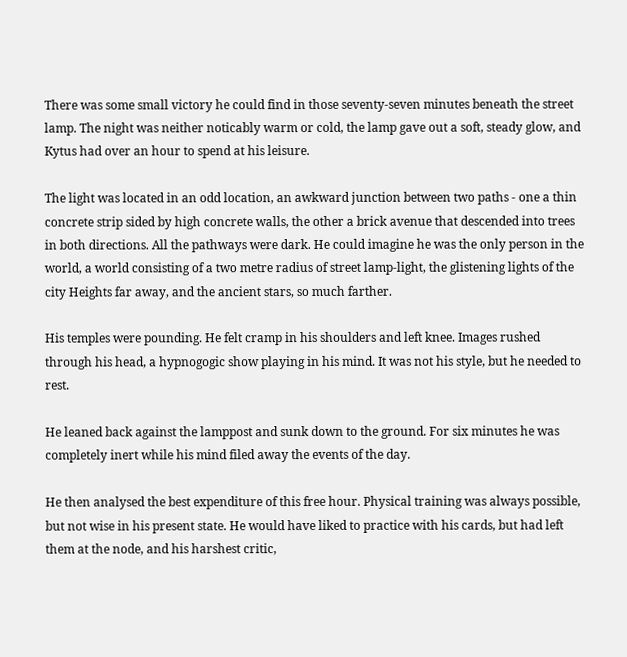There was some small victory he could find in those seventy-seven minutes beneath the street lamp. The night was neither noticably warm or cold, the lamp gave out a soft, steady glow, and Kytus had over an hour to spend at his leisure.

The light was located in an odd location, an awkward junction between two paths - one a thin concrete strip sided by high concrete walls, the other a brick avenue that descended into trees in both directions. All the pathways were dark. He could imagine he was the only person in the world, a world consisting of a two metre radius of street lamp-light, the glistening lights of the city Heights far away, and the ancient stars, so much farther.

His temples were pounding. He felt cramp in his shoulders and left knee. Images rushed through his head, a hypnogogic show playing in his mind. It was not his style, but he needed to rest.

He leaned back against the lamppost and sunk down to the ground. For six minutes he was completely inert while his mind filed away the events of the day.

He then analysed the best expenditure of this free hour. Physical training was always possible, but not wise in his present state. He would have liked to practice with his cards, but had left them at the node, and his harshest critic,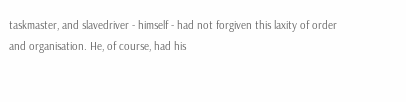taskmaster, and slavedriver - himself - had not forgiven this laxity of order and organisation. He, of course, had his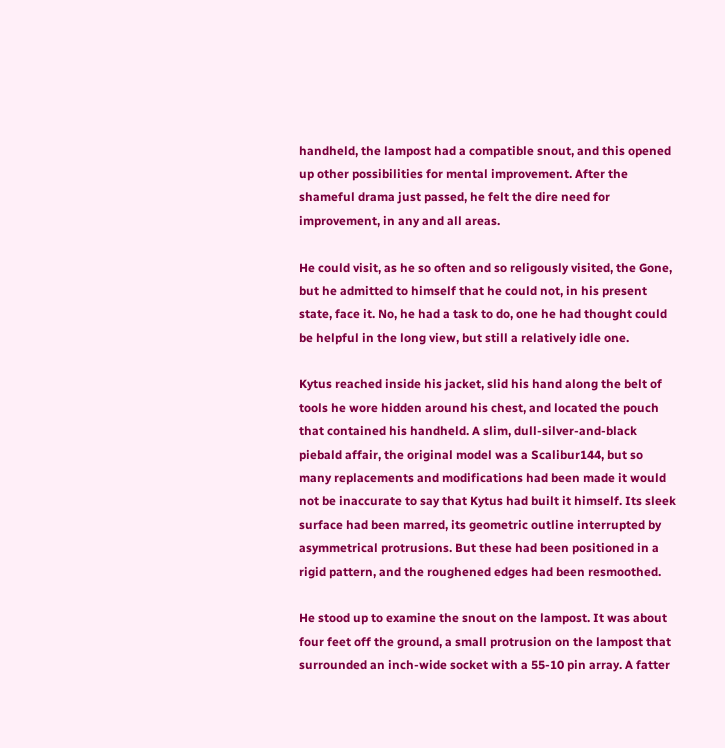handheld, the lampost had a compatible snout, and this opened up other possibilities for mental improvement. After the shameful drama just passed, he felt the dire need for improvement, in any and all areas.

He could visit, as he so often and so religously visited, the Gone, but he admitted to himself that he could not, in his present state, face it. No, he had a task to do, one he had thought could be helpful in the long view, but still a relatively idle one.

Kytus reached inside his jacket, slid his hand along the belt of tools he wore hidden around his chest, and located the pouch that contained his handheld. A slim, dull-silver-and-black piebald affair, the original model was a Scalibur144, but so many replacements and modifications had been made it would not be inaccurate to say that Kytus had built it himself. Its sleek surface had been marred, its geometric outline interrupted by asymmetrical protrusions. But these had been positioned in a rigid pattern, and the roughened edges had been resmoothed.

He stood up to examine the snout on the lampost. It was about four feet off the ground, a small protrusion on the lampost that surrounded an inch-wide socket with a 55-10 pin array. A fatter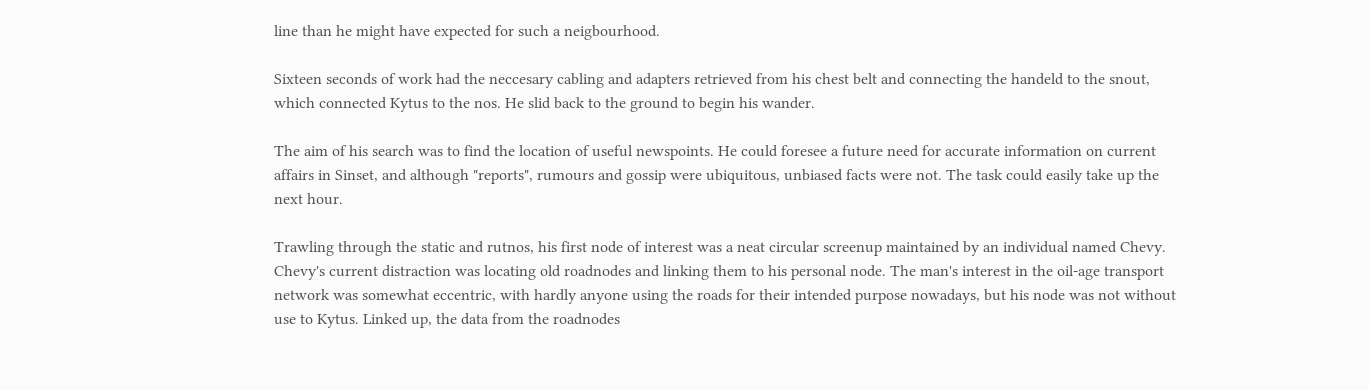line than he might have expected for such a neigbourhood.

Sixteen seconds of work had the neccesary cabling and adapters retrieved from his chest belt and connecting the handeld to the snout, which connected Kytus to the nos. He slid back to the ground to begin his wander.

The aim of his search was to find the location of useful newspoints. He could foresee a future need for accurate information on current affairs in Sinset, and although "reports", rumours and gossip were ubiquitous, unbiased facts were not. The task could easily take up the next hour.

Trawling through the static and rutnos, his first node of interest was a neat circular screenup maintained by an individual named Chevy. Chevy's current distraction was locating old roadnodes and linking them to his personal node. The man's interest in the oil-age transport network was somewhat eccentric, with hardly anyone using the roads for their intended purpose nowadays, but his node was not without use to Kytus. Linked up, the data from the roadnodes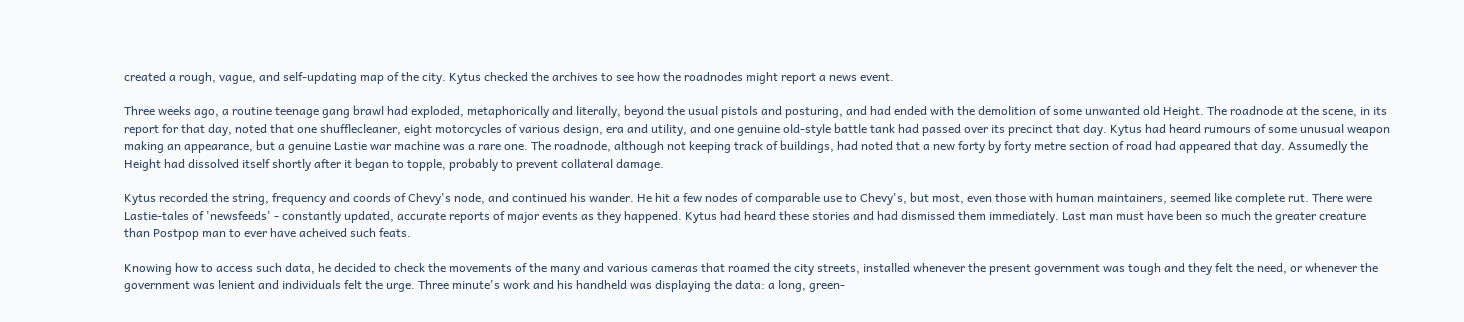created a rough, vague, and self-updating map of the city. Kytus checked the archives to see how the roadnodes might report a news event.

Three weeks ago, a routine teenage gang brawl had exploded, metaphorically and literally, beyond the usual pistols and posturing, and had ended with the demolition of some unwanted old Height. The roadnode at the scene, in its report for that day, noted that one shufflecleaner, eight motorcycles of various design, era and utility, and one genuine old-style battle tank had passed over its precinct that day. Kytus had heard rumours of some unusual weapon making an appearance, but a genuine Lastie war machine was a rare one. The roadnode, although not keeping track of buildings, had noted that a new forty by forty metre section of road had appeared that day. Assumedly the Height had dissolved itself shortly after it began to topple, probably to prevent collateral damage.

Kytus recorded the string, frequency and coords of Chevy's node, and continued his wander. He hit a few nodes of comparable use to Chevy's, but most, even those with human maintainers, seemed like complete rut. There were Lastie-tales of 'newsfeeds' - constantly updated, accurate reports of major events as they happened. Kytus had heard these stories and had dismissed them immediately. Last man must have been so much the greater creature than Postpop man to ever have acheived such feats.

Knowing how to access such data, he decided to check the movements of the many and various cameras that roamed the city streets, installed whenever the present government was tough and they felt the need, or whenever the government was lenient and individuals felt the urge. Three minute's work and his handheld was displaying the data: a long, green-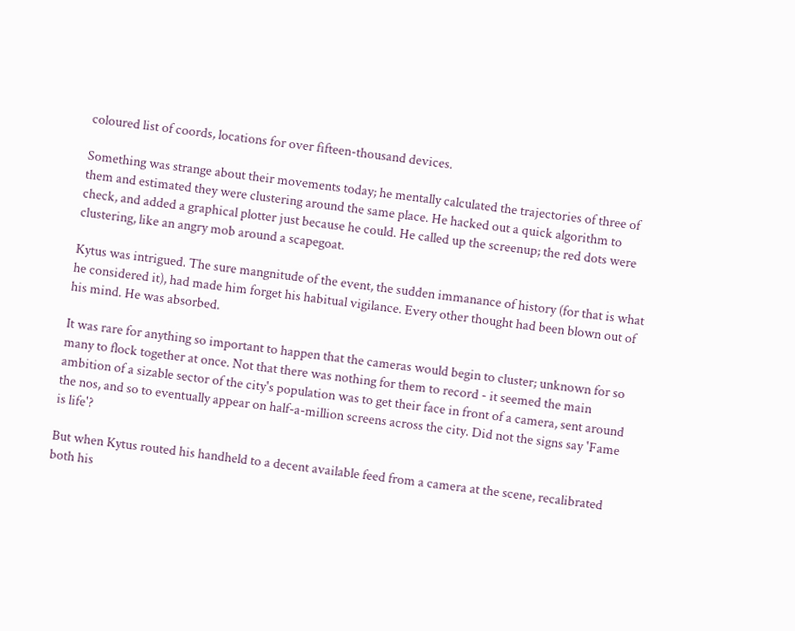coloured list of coords, locations for over fifteen-thousand devices.

Something was strange about their movements today; he mentally calculated the trajectories of three of them and estimated they were clustering around the same place. He hacked out a quick algorithm to check, and added a graphical plotter just because he could. He called up the screenup; the red dots were clustering, like an angry mob around a scapegoat.

Kytus was intrigued. The sure mangnitude of the event, the sudden immanance of history (for that is what he considered it), had made him forget his habitual vigilance. Every other thought had been blown out of his mind. He was absorbed.

It was rare for anything so important to happen that the cameras would begin to cluster; unknown for so many to flock together at once. Not that there was nothing for them to record - it seemed the main ambition of a sizable sector of the city's population was to get their face in front of a camera, sent around the nos, and so to eventually appear on half-a-million screens across the city. Did not the signs say 'Fame is life'?

But when Kytus routed his handheld to a decent available feed from a camera at the scene, recalibrated both his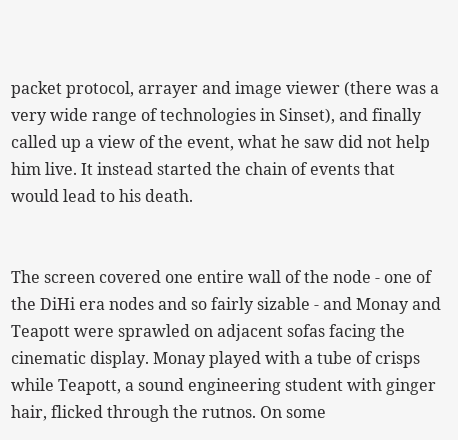packet protocol, arrayer and image viewer (there was a very wide range of technologies in Sinset), and finally called up a view of the event, what he saw did not help him live. It instead started the chain of events that would lead to his death.


The screen covered one entire wall of the node - one of the DiHi era nodes and so fairly sizable - and Monay and Teapott were sprawled on adjacent sofas facing the cinematic display. Monay played with a tube of crisps while Teapott, a sound engineering student with ginger hair, flicked through the rutnos. On some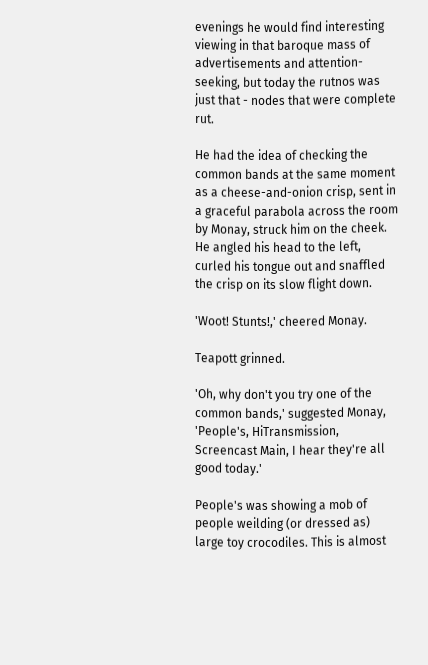evenings he would find interesting viewing in that baroque mass of advertisements and attention-seeking, but today the rutnos was just that - nodes that were complete rut.

He had the idea of checking the common bands at the same moment as a cheese-and-onion crisp, sent in a graceful parabola across the room by Monay, struck him on the cheek. He angled his head to the left, curled his tongue out and snaffled the crisp on its slow flight down.

'Woot! Stunts!,' cheered Monay.

Teapott grinned.

'Oh, why don't you try one of the common bands,' suggested Monay, 'People's, HiTransmission, Screencast Main, I hear they're all good today.'

People's was showing a mob of people weilding (or dressed as) large toy crocodiles. This is almost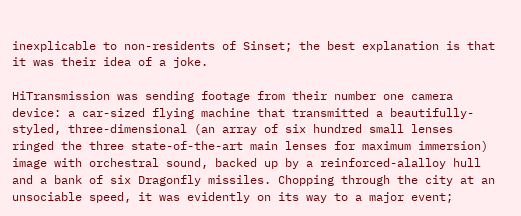inexplicable to non-residents of Sinset; the best explanation is that it was their idea of a joke.

HiTransmission was sending footage from their number one camera device: a car-sized flying machine that transmitted a beautifully-styled, three-dimensional (an array of six hundred small lenses ringed the three state-of-the-art main lenses for maximum immersion) image with orchestral sound, backed up by a reinforced-alalloy hull and a bank of six Dragonfly missiles. Chopping through the city at an unsociable speed, it was evidently on its way to a major event;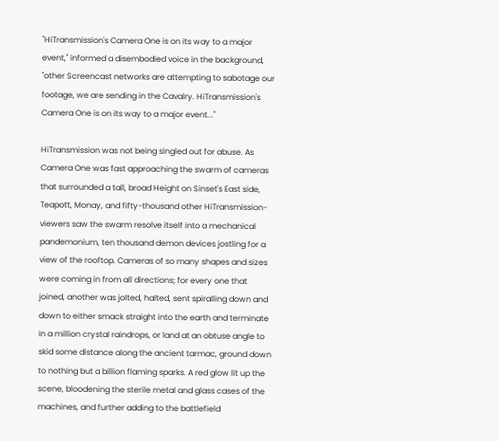"HiTransmission's Camera One is on its way to a major event," informed a disembodied voice in the background, "other Screencast networks are attempting to sabotage our footage, we are sending in the Cavalry. HiTransmission's Camera One is on its way to a major event..."

HiTransmission was not being singled out for abuse. As Camera One was fast approaching the swarm of cameras that surrounded a tall, broad Height on Sinset's East side, Teapott, Monay, and fifty-thousand other HiTransmission-viewers saw the swarm resolve itself into a mechanical pandemonium, ten thousand demon devices jostling for a view of the rooftop. Cameras of so many shapes and sizes were coming in from all directions; for every one that joined, another was jolted, halted, sent spiralling down and down to either smack straight into the earth and terminate in a million crystal raindrops, or land at an obtuse angle to skid some distance along the ancient tarmac, ground down to nothing but a billion flaming sparks. A red glow lit up the scene, bloodening the sterile metal and glass cases of the machines, and further adding to the battlefield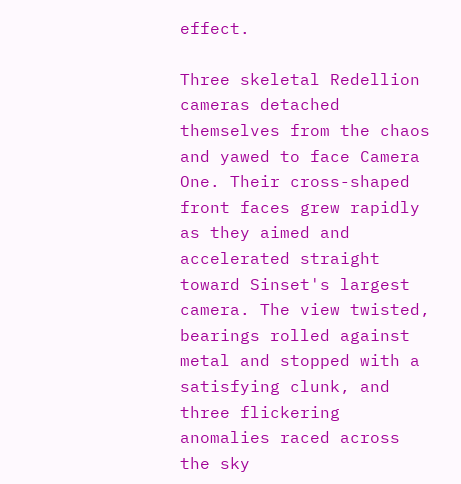effect.

Three skeletal Redellion cameras detached themselves from the chaos and yawed to face Camera One. Their cross-shaped front faces grew rapidly as they aimed and accelerated straight toward Sinset's largest camera. The view twisted, bearings rolled against metal and stopped with a satisfying clunk, and three flickering anomalies raced across the sky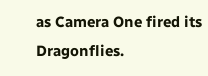as Camera One fired its Dragonflies.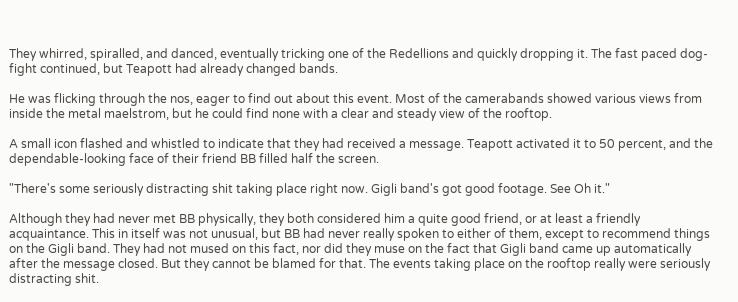They whirred, spiralled, and danced, eventually tricking one of the Redellions and quickly dropping it. The fast paced dog-fight continued, but Teapott had already changed bands.

He was flicking through the nos, eager to find out about this event. Most of the camerabands showed various views from inside the metal maelstrom, but he could find none with a clear and steady view of the rooftop.

A small icon flashed and whistled to indicate that they had received a message. Teapott activated it to 50 percent, and the dependable-looking face of their friend BB filled half the screen.

"There's some seriously distracting shit taking place right now. Gigli band's got good footage. See Oh it."

Although they had never met BB physically, they both considered him a quite good friend, or at least a friendly acquaintance. This in itself was not unusual, but BB had never really spoken to either of them, except to recommend things on the Gigli band. They had not mused on this fact, nor did they muse on the fact that Gigli band came up automatically after the message closed. But they cannot be blamed for that. The events taking place on the rooftop really were seriously distracting shit.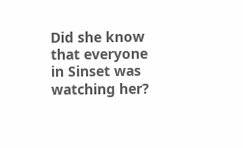Did she know that everyone in Sinset was watching her?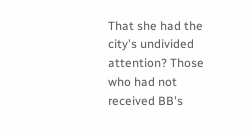That she had the city's undivided attention? Those who had not received BB's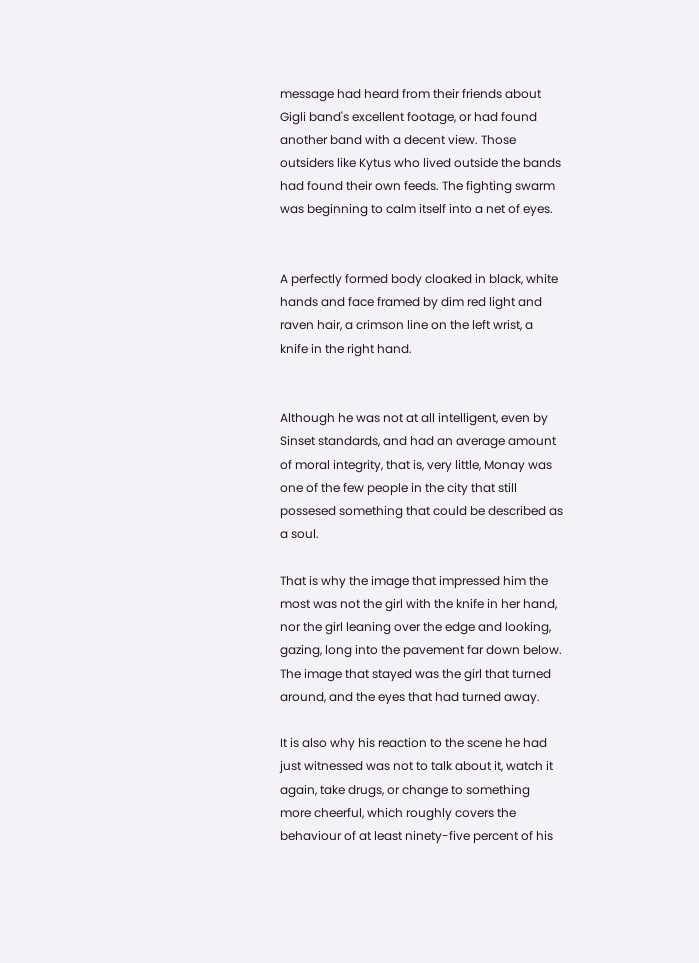message had heard from their friends about Gigli band's excellent footage, or had found another band with a decent view. Those outsiders like Kytus who lived outside the bands had found their own feeds. The fighting swarm was beginning to calm itself into a net of eyes.


A perfectly formed body cloaked in black, white hands and face framed by dim red light and raven hair, a crimson line on the left wrist, a knife in the right hand.


Although he was not at all intelligent, even by Sinset standards, and had an average amount of moral integrity, that is, very little, Monay was one of the few people in the city that still possesed something that could be described as a soul.

That is why the image that impressed him the most was not the girl with the knife in her hand, nor the girl leaning over the edge and looking, gazing, long into the pavement far down below. The image that stayed was the girl that turned around, and the eyes that had turned away.

It is also why his reaction to the scene he had just witnessed was not to talk about it, watch it again, take drugs, or change to something more cheerful, which roughly covers the behaviour of at least ninety-five percent of his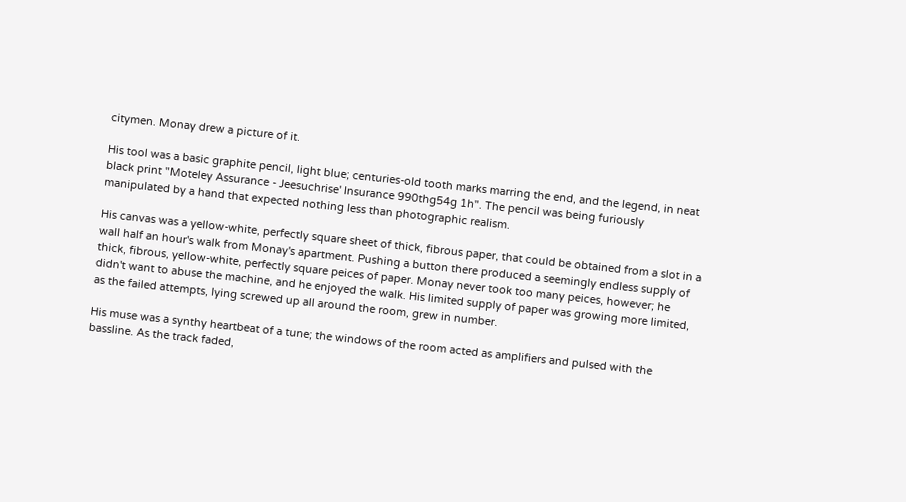citymen. Monay drew a picture of it.

His tool was a basic graphite pencil, light blue; centuries-old tooth marks marring the end, and the legend, in neat black print "Moteley Assurance - Jeesuchrise' Insurance 990thg54g 1h". The pencil was being furiously manipulated by a hand that expected nothing less than photographic realism.

His canvas was a yellow-white, perfectly square sheet of thick, fibrous paper, that could be obtained from a slot in a wall half an hour's walk from Monay's apartment. Pushing a button there produced a seemingly endless supply of thick, fibrous, yellow-white, perfectly square peices of paper. Monay never took too many peices, however; he didn't want to abuse the machine, and he enjoyed the walk. His limited supply of paper was growing more limited, as the failed attempts, lying screwed up all around the room, grew in number.

His muse was a synthy heartbeat of a tune; the windows of the room acted as amplifiers and pulsed with the bassline. As the track faded,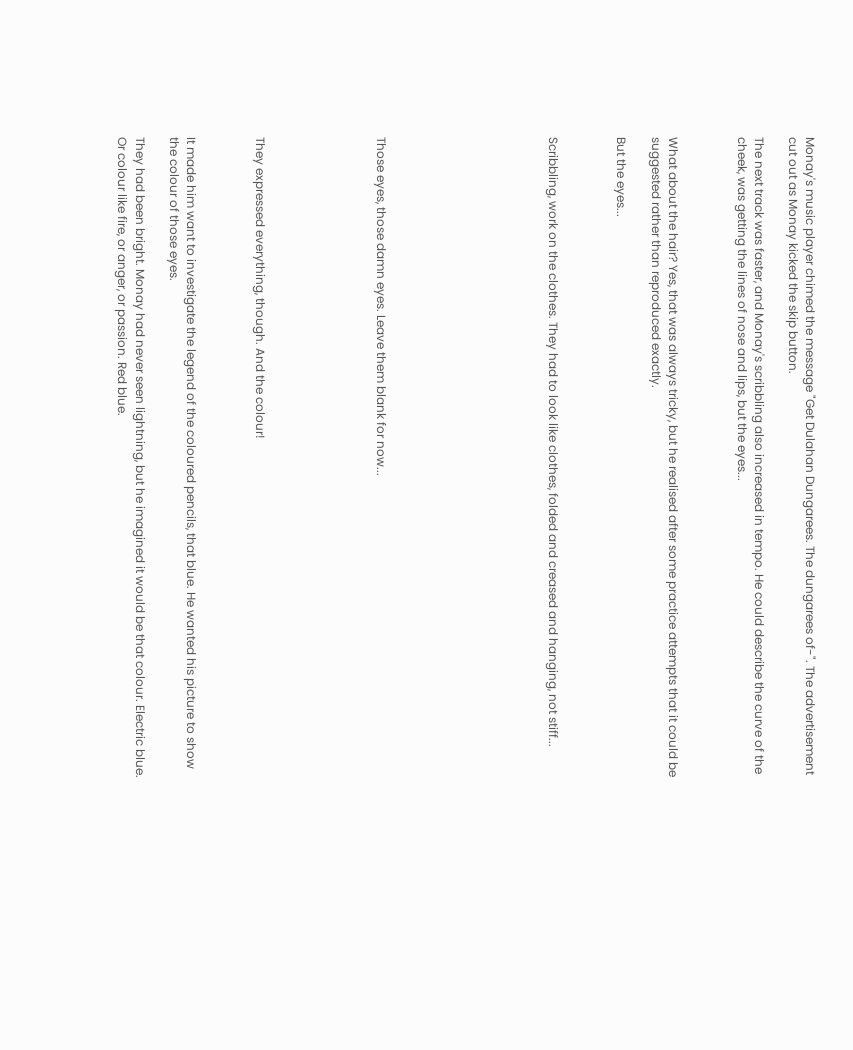Monay's music player chimed the message "Get Dulahan Dungarees. The dungarees of-". The advertisement cut out as Monay kicked the skip button.

The next track was faster, and Monay's scribbling also increased in tempo. He could describe the curve of the cheek, was getting the lines of nose and lips, but the eyes...



What about the hair? Yes, that was always tricky, but he realised after some practice attempts that it could be suggested rather than reproduced exactly.

But the eyes...



Scribbling, work on the clothes. They had to look like clothes, folded and creased and hanging, not stiff...









Those eyes, those damn eyes. Leave them blank for now...






They expressed everything, though. And the colour!



It made him want to investigate the legend of the coloured pencils, that blue. He wanted his picture to show the colour of those eyes.

They had been bright. Monay had never seen lightning, but he imagined it would be that colour. Electric blue. Or colour like fire, or anger, or passion. Red blue.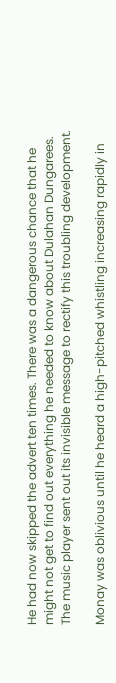He had now skipped the advert ten times. There was a dangerous chance that he might not get to find out everything he needed to know about Dulahan Dungarees. The music player sent out its invisible message to rectify this troubling development.

Monay was oblivious until he heard a high-pitched whistling increasing rapidly in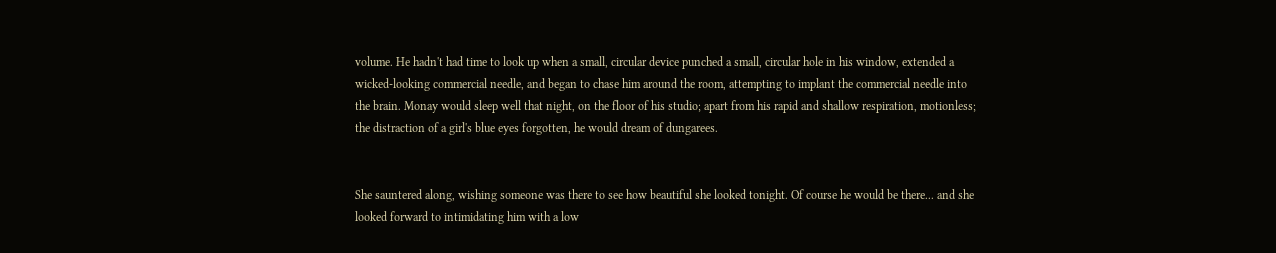volume. He hadn't had time to look up when a small, circular device punched a small, circular hole in his window, extended a wicked-looking commercial needle, and began to chase him around the room, attempting to implant the commercial needle into the brain. Monay would sleep well that night, on the floor of his studio; apart from his rapid and shallow respiration, motionless; the distraction of a girl's blue eyes forgotten, he would dream of dungarees.


She sauntered along, wishing someone was there to see how beautiful she looked tonight. Of course he would be there... and she looked forward to intimidating him with a low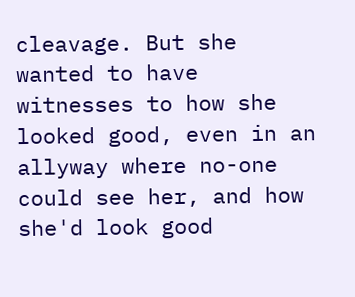cleavage. But she wanted to have witnesses to how she looked good, even in an allyway where no-one could see her, and how she'd look good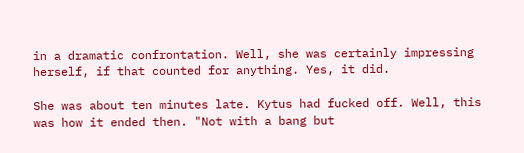in a dramatic confrontation. Well, she was certainly impressing herself, if that counted for anything. Yes, it did.

She was about ten minutes late. Kytus had fucked off. Well, this was how it ended then. "Not with a bang but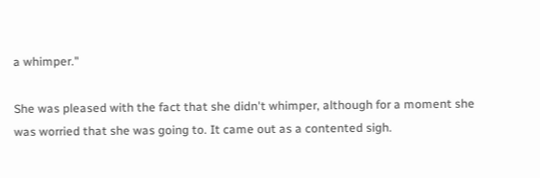a whimper."

She was pleased with the fact that she didn't whimper, although for a moment she was worried that she was going to. It came out as a contented sigh.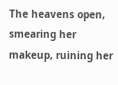The heavens open, smearing her makeup, ruining her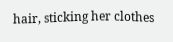hair, sticking her clothes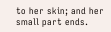to her skin; and her small part ends.